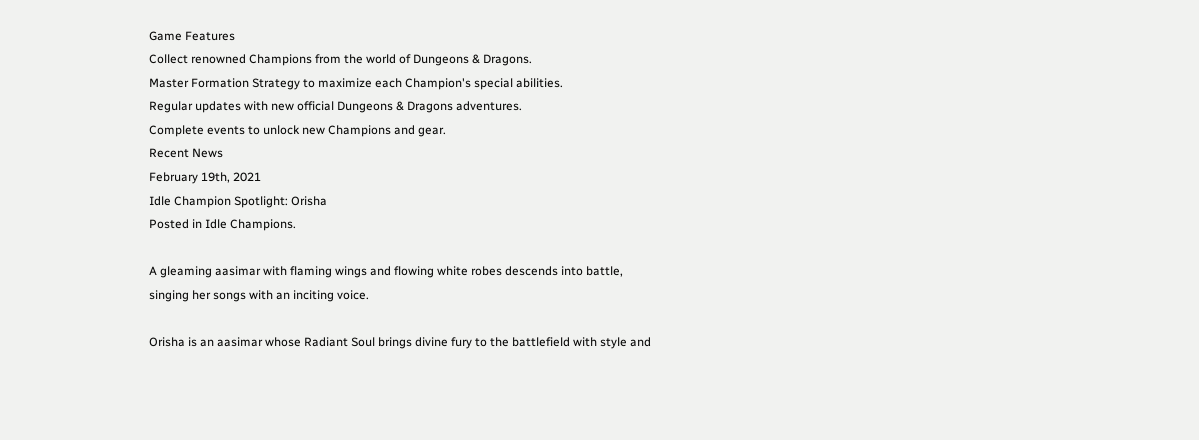Game Features
Collect renowned Champions from the world of Dungeons & Dragons.
Master Formation Strategy to maximize each Champion's special abilities.
Regular updates with new official Dungeons & Dragons adventures.
Complete events to unlock new Champions and gear.
Recent News
February 19th, 2021
Idle Champion Spotlight: Orisha
Posted in Idle Champions.

A gleaming aasimar with flaming wings and flowing white robes descends into battle, singing her songs with an inciting voice.

Orisha is an aasimar whose Radiant Soul brings divine fury to the battlefield with style and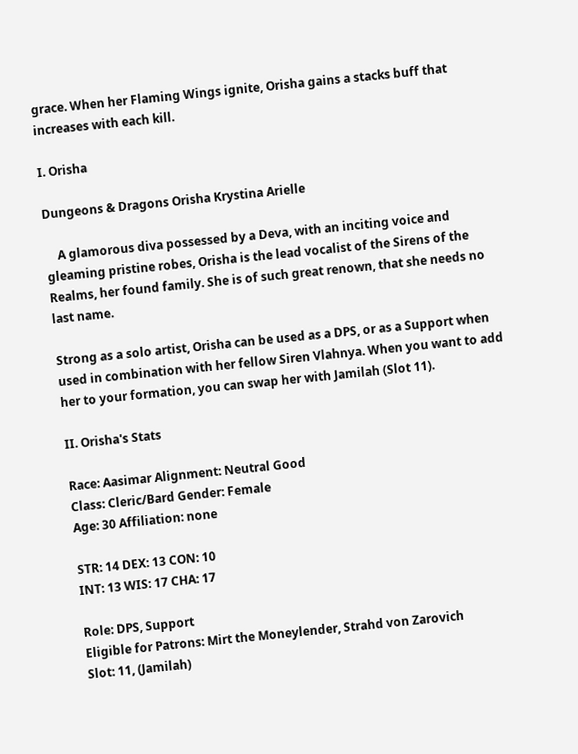grace. When her Flaming Wings ignite, Orisha gains a stacks buff that increases with each kill.

I. Orisha

Dungeons & Dragons Orisha Krystina Arielle

    A glamorous diva possessed by a Deva, with an inciting voice and gleaming pristine robes, Orisha is the lead vocalist of the Sirens of the Realms, her found family. She is of such great renown, that she needs no last name.

Strong as a solo artist, Orisha can be used as a DPS, or as a Support when used in combination with her fellow Siren Vlahnya. When you want to add her to your formation, you can swap her with Jamilah (Slot 11).

II. Orisha's Stats

Race: Aasimar Alignment: Neutral Good
Class: Cleric/Bard Gender: Female
Age: 30 Affiliation: none

STR: 14 DEX: 13 CON: 10
INT: 13 WIS: 17 CHA: 17

Role: DPS, Support
Eligible for Patrons: Mirt the Moneylender, Strahd von Zarovich
Slot: 11, (Jamilah)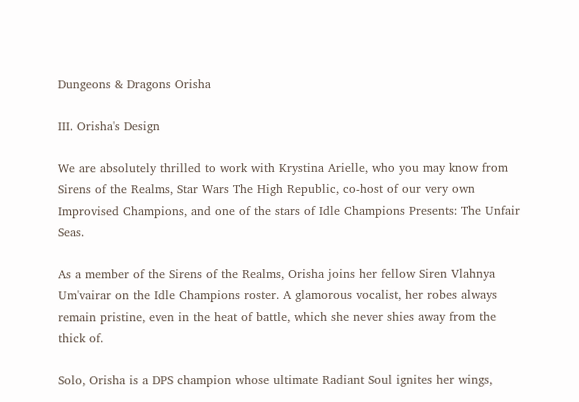Dungeons & Dragons Orisha

III. Orisha's Design

We are absolutely thrilled to work with Krystina Arielle, who you may know from Sirens of the Realms, Star Wars The High Republic, co-host of our very own Improvised Champions, and one of the stars of Idle Champions Presents: The Unfair Seas.

As a member of the Sirens of the Realms, Orisha joins her fellow Siren Vlahnya Um'vairar on the Idle Champions roster. A glamorous vocalist, her robes always remain pristine, even in the heat of battle, which she never shies away from the thick of.

Solo, Orisha is a DPS champion whose ultimate Radiant Soul ignites her wings,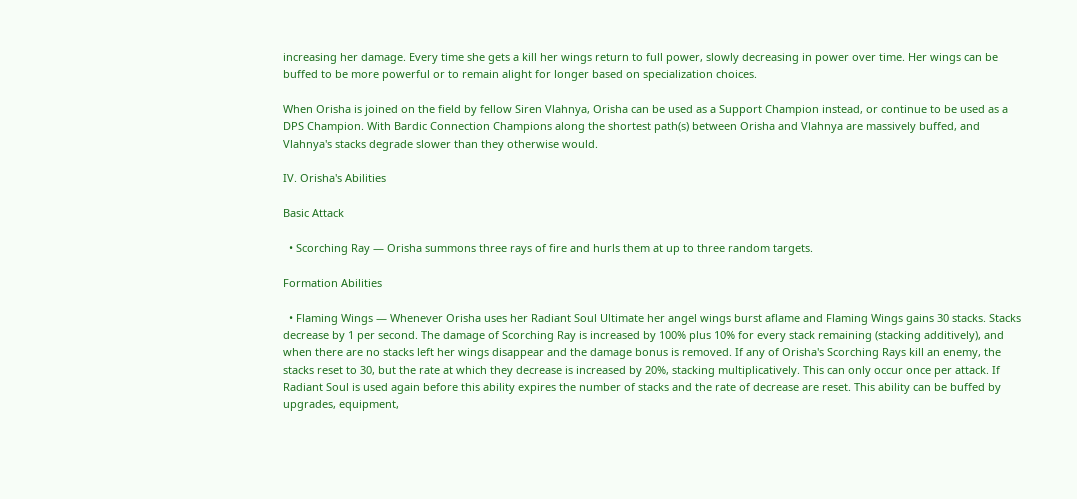increasing her damage. Every time she gets a kill her wings return to full power, slowly decreasing in power over time. Her wings can be buffed to be more powerful or to remain alight for longer based on specialization choices.

When Orisha is joined on the field by fellow Siren Vlahnya, Orisha can be used as a Support Champion instead, or continue to be used as a DPS Champion. With Bardic Connection Champions along the shortest path(s) between Orisha and Vlahnya are massively buffed, and Vlahnya's stacks degrade slower than they otherwise would.

IV. Orisha's Abilities

Basic Attack

  • Scorching Ray — Orisha summons three rays of fire and hurls them at up to three random targets.

Formation Abilities

  • Flaming Wings — Whenever Orisha uses her Radiant Soul Ultimate her angel wings burst aflame and Flaming Wings gains 30 stacks. Stacks decrease by 1 per second. The damage of Scorching Ray is increased by 100% plus 10% for every stack remaining (stacking additively), and when there are no stacks left her wings disappear and the damage bonus is removed. If any of Orisha's Scorching Rays kill an enemy, the stacks reset to 30, but the rate at which they decrease is increased by 20%, stacking multiplicatively. This can only occur once per attack. If Radiant Soul is used again before this ability expires the number of stacks and the rate of decrease are reset. This ability can be buffed by upgrades, equipment,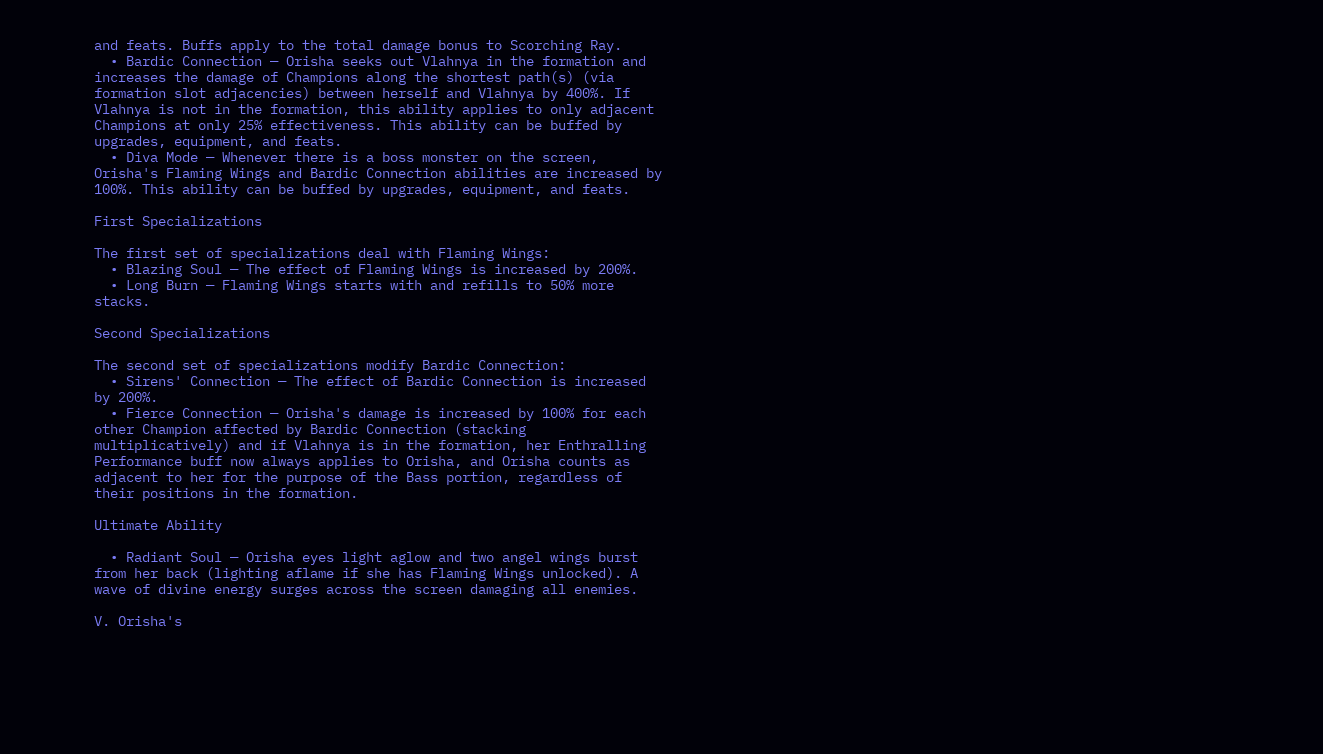and feats. Buffs apply to the total damage bonus to Scorching Ray.
  • Bardic Connection — Orisha seeks out Vlahnya in the formation and increases the damage of Champions along the shortest path(s) (via formation slot adjacencies) between herself and Vlahnya by 400%. If Vlahnya is not in the formation, this ability applies to only adjacent Champions at only 25% effectiveness. This ability can be buffed by upgrades, equipment, and feats.
  • Diva Mode — Whenever there is a boss monster on the screen, Orisha's Flaming Wings and Bardic Connection abilities are increased by 100%. This ability can be buffed by upgrades, equipment, and feats.

First Specializations

The first set of specializations deal with Flaming Wings:
  • Blazing Soul — The effect of Flaming Wings is increased by 200%.
  • Long Burn — Flaming Wings starts with and refills to 50% more stacks.

Second Specializations

The second set of specializations modify Bardic Connection:
  • Sirens' Connection — The effect of Bardic Connection is increased by 200%.
  • Fierce Connection — Orisha's damage is increased by 100% for each other Champion affected by Bardic Connection (stacking multiplicatively) and if Vlahnya is in the formation, her Enthralling Performance buff now always applies to Orisha, and Orisha counts as adjacent to her for the purpose of the Bass portion, regardless of their positions in the formation.

Ultimate Ability

  • Radiant Soul — Orisha eyes light aglow and two angel wings burst from her back (lighting aflame if she has Flaming Wings unlocked). A wave of divine energy surges across the screen damaging all enemies.

V. Orisha's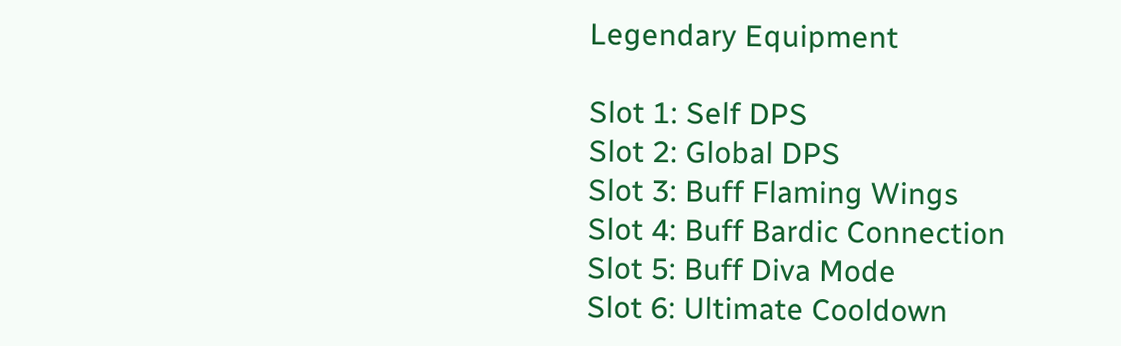Legendary Equipment

Slot 1: Self DPS
Slot 2: Global DPS
Slot 3: Buff Flaming Wings
Slot 4: Buff Bardic Connection
Slot 5: Buff Diva Mode
Slot 6: Ultimate Cooldown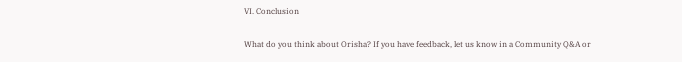VI. Conclusion

What do you think about Orisha? If you have feedback, let us know in a Community Q&A or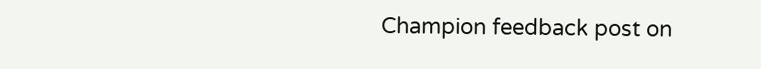Champion feedback post on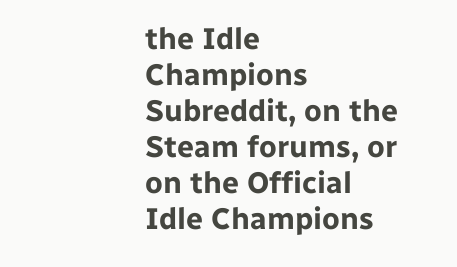the Idle Champions Subreddit, on the Steam forums, or on the Official Idle Champions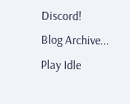Discord!
Blog Archive...
Play Idle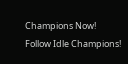Champions Now!
Follow Idle Champions!